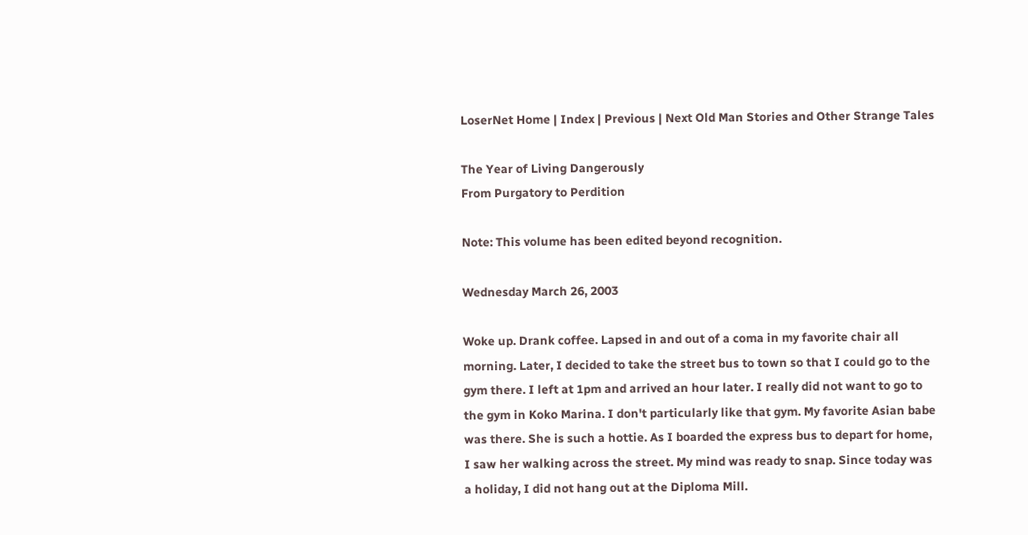LoserNet Home | Index | Previous | Next Old Man Stories and Other Strange Tales

The Year of Living Dangerously
From Purgatory to Perdition

Note: This volume has been edited beyond recognition.

Wednesday March 26, 2003

Woke up. Drank coffee. Lapsed in and out of a coma in my favorite chair all morning. Later, I decided to take the street bus to town so that I could go to the gym there. I left at 1pm and arrived an hour later. I really did not want to go to the gym in Koko Marina. I don't particularly like that gym. My favorite Asian babe was there. She is such a hottie. As I boarded the express bus to depart for home, I saw her walking across the street. My mind was ready to snap. Since today was a holiday, I did not hang out at the Diploma Mill.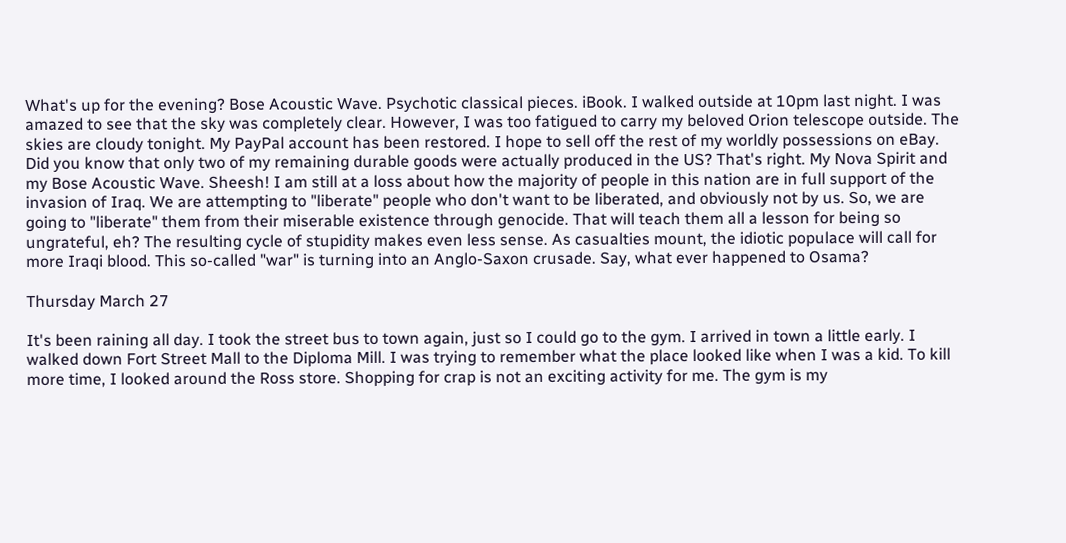What's up for the evening? Bose Acoustic Wave. Psychotic classical pieces. iBook. I walked outside at 10pm last night. I was amazed to see that the sky was completely clear. However, I was too fatigued to carry my beloved Orion telescope outside. The skies are cloudy tonight. My PayPal account has been restored. I hope to sell off the rest of my worldly possessions on eBay. Did you know that only two of my remaining durable goods were actually produced in the US? That's right. My Nova Spirit and my Bose Acoustic Wave. Sheesh! I am still at a loss about how the majority of people in this nation are in full support of the invasion of Iraq. We are attempting to "liberate" people who don't want to be liberated, and obviously not by us. So, we are going to "liberate" them from their miserable existence through genocide. That will teach them all a lesson for being so ungrateful, eh? The resulting cycle of stupidity makes even less sense. As casualties mount, the idiotic populace will call for more Iraqi blood. This so-called "war" is turning into an Anglo-Saxon crusade. Say, what ever happened to Osama?

Thursday March 27

It's been raining all day. I took the street bus to town again, just so I could go to the gym. I arrived in town a little early. I walked down Fort Street Mall to the Diploma Mill. I was trying to remember what the place looked like when I was a kid. To kill more time, I looked around the Ross store. Shopping for crap is not an exciting activity for me. The gym is my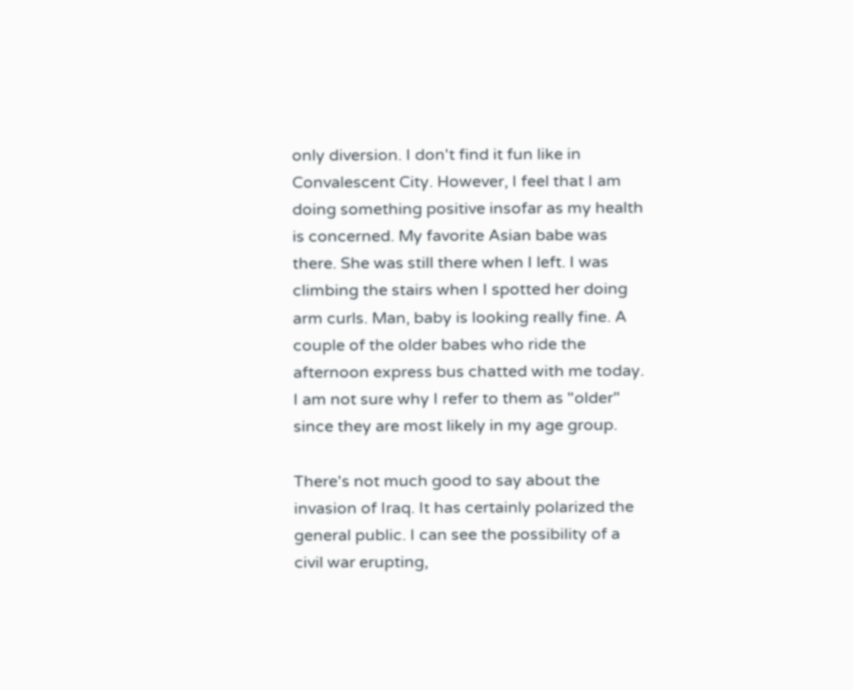only diversion. I don't find it fun like in Convalescent City. However, I feel that I am doing something positive insofar as my health is concerned. My favorite Asian babe was there. She was still there when I left. I was climbing the stairs when I spotted her doing arm curls. Man, baby is looking really fine. A couple of the older babes who ride the afternoon express bus chatted with me today. I am not sure why I refer to them as "older" since they are most likely in my age group.

There's not much good to say about the invasion of Iraq. It has certainly polarized the general public. I can see the possibility of a civil war erupting,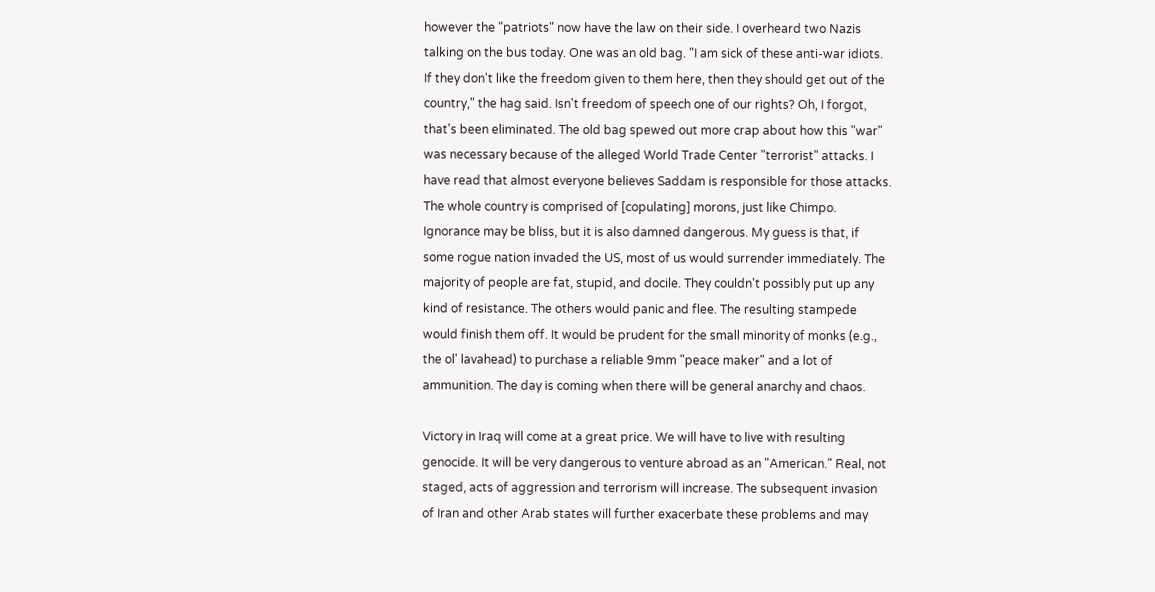however the "patriots" now have the law on their side. I overheard two Nazis talking on the bus today. One was an old bag. "I am sick of these anti-war idiots. If they don't like the freedom given to them here, then they should get out of the country," the hag said. Isn't freedom of speech one of our rights? Oh, I forgot, that's been eliminated. The old bag spewed out more crap about how this "war" was necessary because of the alleged World Trade Center "terrorist" attacks. I have read that almost everyone believes Saddam is responsible for those attacks. The whole country is comprised of [copulating] morons, just like Chimpo. Ignorance may be bliss, but it is also damned dangerous. My guess is that, if some rogue nation invaded the US, most of us would surrender immediately. The majority of people are fat, stupid, and docile. They couldn't possibly put up any kind of resistance. The others would panic and flee. The resulting stampede would finish them off. It would be prudent for the small minority of monks (e.g., the ol' lavahead) to purchase a reliable 9mm "peace maker" and a lot of ammunition. The day is coming when there will be general anarchy and chaos.

Victory in Iraq will come at a great price. We will have to live with resulting genocide. It will be very dangerous to venture abroad as an "American." Real, not staged, acts of aggression and terrorism will increase. The subsequent invasion of Iran and other Arab states will further exacerbate these problems and may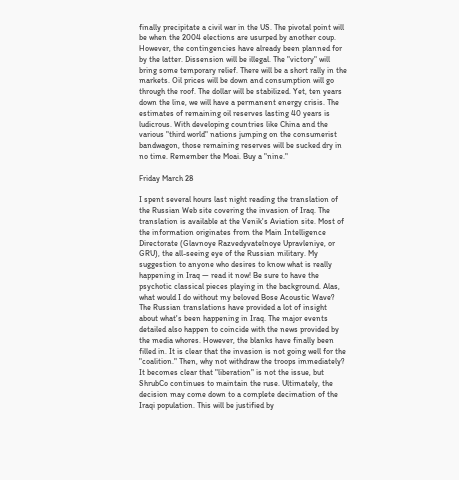finally precipitate a civil war in the US. The pivotal point will be when the 2004 elections are usurped by another coup. However, the contingencies have already been planned for by the latter. Dissension will be illegal. The "victory" will bring some temporary relief. There will be a short rally in the markets. Oil prices will be down and consumption will go through the roof. The dollar will be stabilized. Yet, ten years down the line, we will have a permanent energy crisis. The estimates of remaining oil reserves lasting 40 years is ludicrous. With developing countries like China and the various "third world" nations jumping on the consumerist bandwagon, those remaining reserves will be sucked dry in no time. Remember the Moai. Buy a "nine."

Friday March 28

I spent several hours last night reading the translation of the Russian Web site covering the invasion of Iraq. The translation is available at the Venik's Aviation site. Most of the information originates from the Main Intelligence Directorate (Glavnoye Razvedyvatelnoye Upravleniye, or GRU), the all-seeing eye of the Russian military. My suggestion to anyone who desires to know what is really happening in Iraq — read it now! Be sure to have the psychotic classical pieces playing in the background. Alas, what would I do without my beloved Bose Acoustic Wave? The Russian translations have provided a lot of insight about what's been happening in Iraq. The major events detailed also happen to coincide with the news provided by the media whores. However, the blanks have finally been filled in. It is clear that the invasion is not going well for the "coalition." Then, why not withdraw the troops immediately? It becomes clear that "liberation" is not the issue, but ShrubCo continues to maintain the ruse. Ultimately, the decision may come down to a complete decimation of the Iraqi population. This will be justified by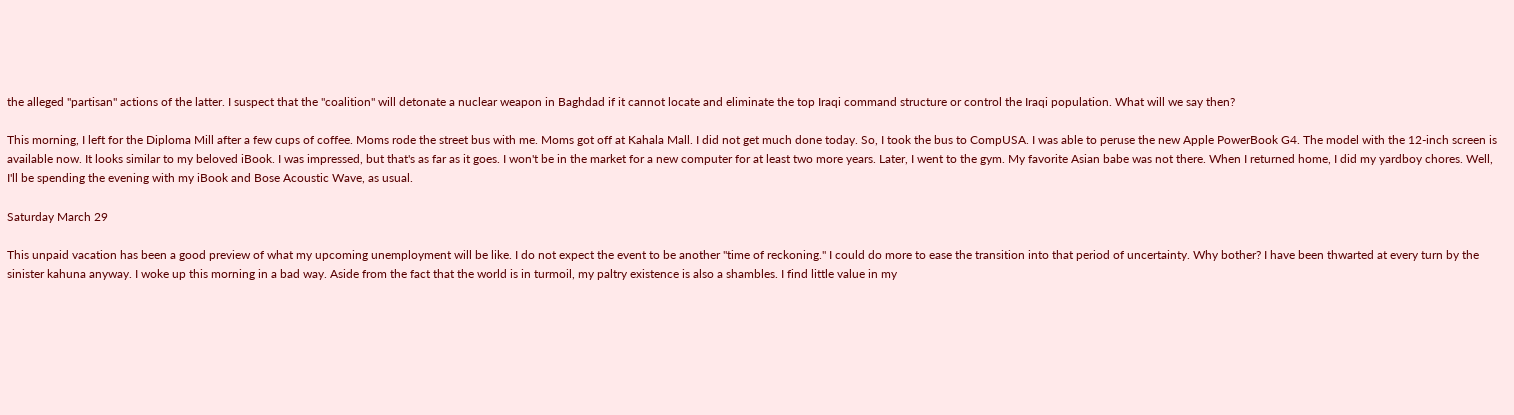the alleged "partisan" actions of the latter. I suspect that the "coalition" will detonate a nuclear weapon in Baghdad if it cannot locate and eliminate the top Iraqi command structure or control the Iraqi population. What will we say then?

This morning, I left for the Diploma Mill after a few cups of coffee. Moms rode the street bus with me. Moms got off at Kahala Mall. I did not get much done today. So, I took the bus to CompUSA. I was able to peruse the new Apple PowerBook G4. The model with the 12-inch screen is available now. It looks similar to my beloved iBook. I was impressed, but that's as far as it goes. I won't be in the market for a new computer for at least two more years. Later, I went to the gym. My favorite Asian babe was not there. When I returned home, I did my yardboy chores. Well, I'll be spending the evening with my iBook and Bose Acoustic Wave, as usual.

Saturday March 29

This unpaid vacation has been a good preview of what my upcoming unemployment will be like. I do not expect the event to be another "time of reckoning." I could do more to ease the transition into that period of uncertainty. Why bother? I have been thwarted at every turn by the sinister kahuna anyway. I woke up this morning in a bad way. Aside from the fact that the world is in turmoil, my paltry existence is also a shambles. I find little value in my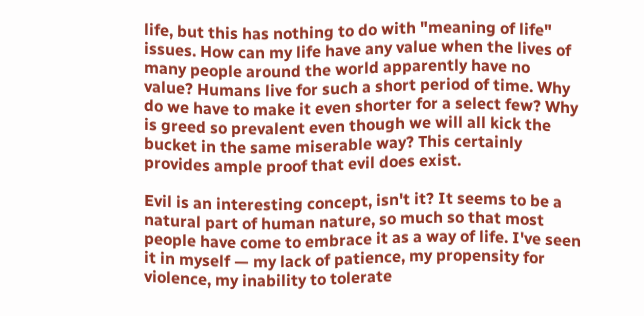life, but this has nothing to do with "meaning of life" issues. How can my life have any value when the lives of many people around the world apparently have no value? Humans live for such a short period of time. Why do we have to make it even shorter for a select few? Why is greed so prevalent even though we will all kick the bucket in the same miserable way? This certainly provides ample proof that evil does exist.

Evil is an interesting concept, isn't it? It seems to be a natural part of human nature, so much so that most people have come to embrace it as a way of life. I've seen it in myself — my lack of patience, my propensity for violence, my inability to tolerate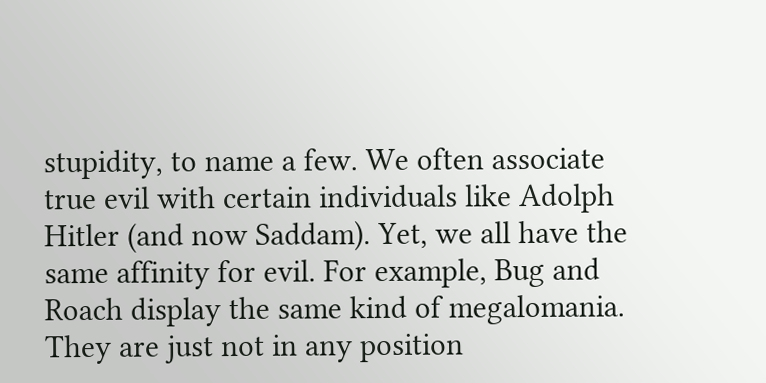stupidity, to name a few. We often associate true evil with certain individuals like Adolph Hitler (and now Saddam). Yet, we all have the same affinity for evil. For example, Bug and Roach display the same kind of megalomania. They are just not in any position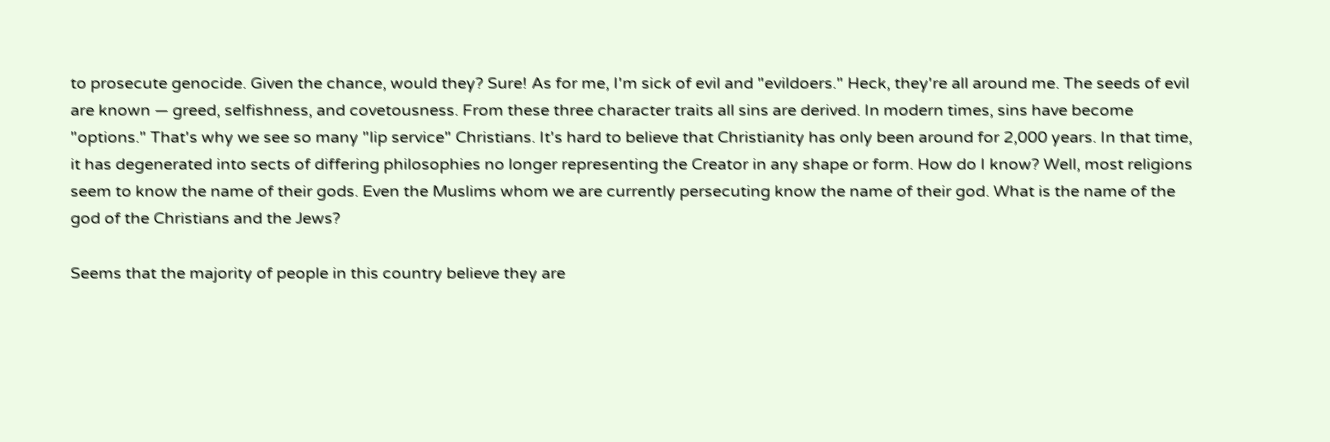to prosecute genocide. Given the chance, would they? Sure! As for me, I'm sick of evil and "evildoers." Heck, they're all around me. The seeds of evil are known — greed, selfishness, and covetousness. From these three character traits all sins are derived. In modern times, sins have become "options." That's why we see so many "lip service" Christians. It's hard to believe that Christianity has only been around for 2,000 years. In that time, it has degenerated into sects of differing philosophies no longer representing the Creator in any shape or form. How do I know? Well, most religions seem to know the name of their gods. Even the Muslims whom we are currently persecuting know the name of their god. What is the name of the god of the Christians and the Jews?

Seems that the majority of people in this country believe they are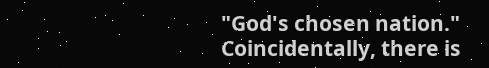"God's chosen nation." Coincidentally, there is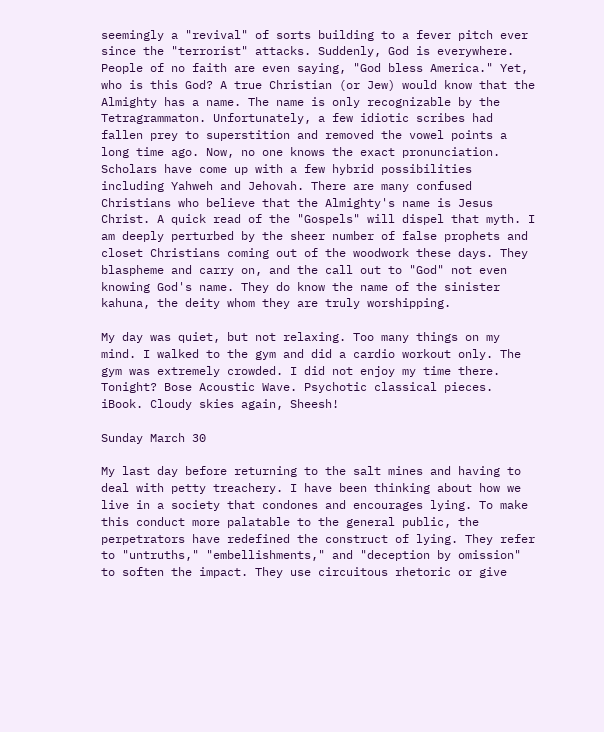seemingly a "revival" of sorts building to a fever pitch ever since the "terrorist" attacks. Suddenly, God is everywhere. People of no faith are even saying, "God bless America." Yet, who is this God? A true Christian (or Jew) would know that the Almighty has a name. The name is only recognizable by the Tetragrammaton. Unfortunately, a few idiotic scribes had fallen prey to superstition and removed the vowel points a long time ago. Now, no one knows the exact pronunciation. Scholars have come up with a few hybrid possibilities including Yahweh and Jehovah. There are many confused Christians who believe that the Almighty's name is Jesus Christ. A quick read of the "Gospels" will dispel that myth. I am deeply perturbed by the sheer number of false prophets and closet Christians coming out of the woodwork these days. They blaspheme and carry on, and the call out to "God" not even knowing God's name. They do know the name of the sinister kahuna, the deity whom they are truly worshipping.

My day was quiet, but not relaxing. Too many things on my mind. I walked to the gym and did a cardio workout only. The gym was extremely crowded. I did not enjoy my time there. Tonight? Bose Acoustic Wave. Psychotic classical pieces. iBook. Cloudy skies again, Sheesh!

Sunday March 30

My last day before returning to the salt mines and having to deal with petty treachery. I have been thinking about how we live in a society that condones and encourages lying. To make this conduct more palatable to the general public, the perpetrators have redefined the construct of lying. They refer to "untruths," "embellishments," and "deception by omission" to soften the impact. They use circuitous rhetoric or give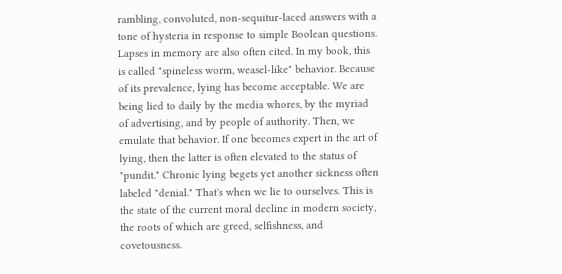rambling, convoluted, non-sequitur-laced answers with a tone of hysteria in response to simple Boolean questions. Lapses in memory are also often cited. In my book, this is called "spineless worm, weasel-like" behavior. Because of its prevalence, lying has become acceptable. We are being lied to daily by the media whores, by the myriad of advertising, and by people of authority. Then, we emulate that behavior. If one becomes expert in the art of lying, then the latter is often elevated to the status of "pundit." Chronic lying begets yet another sickness often labeled "denial." That's when we lie to ourselves. This is the state of the current moral decline in modern society, the roots of which are greed, selfishness, and covetousness.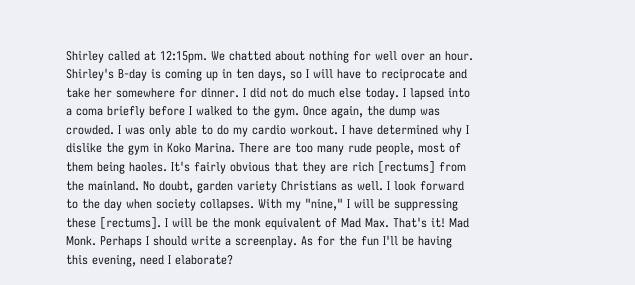Shirley called at 12:15pm. We chatted about nothing for well over an hour. Shirley's B-day is coming up in ten days, so I will have to reciprocate and take her somewhere for dinner. I did not do much else today. I lapsed into a coma briefly before I walked to the gym. Once again, the dump was crowded. I was only able to do my cardio workout. I have determined why I dislike the gym in Koko Marina. There are too many rude people, most of them being haoles. It's fairly obvious that they are rich [rectums] from the mainland. No doubt, garden variety Christians as well. I look forward to the day when society collapses. With my "nine," I will be suppressing these [rectums]. I will be the monk equivalent of Mad Max. That's it! Mad Monk. Perhaps I should write a screenplay. As for the fun I'll be having this evening, need I elaborate?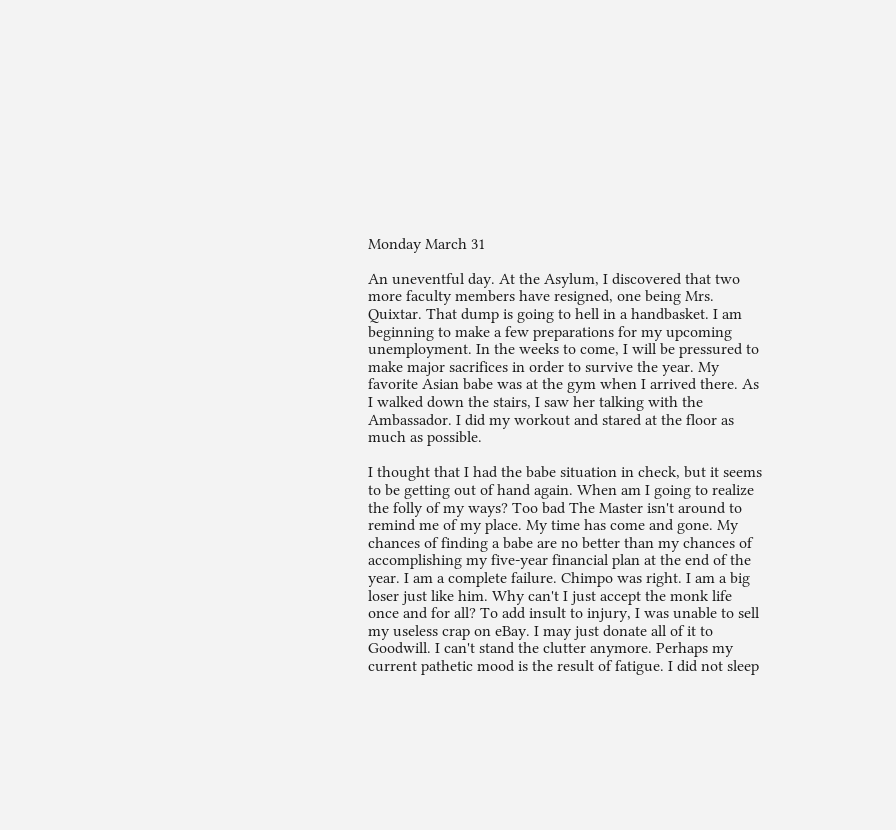Monday March 31

An uneventful day. At the Asylum, I discovered that two more faculty members have resigned, one being Mrs. Quixtar. That dump is going to hell in a handbasket. I am beginning to make a few preparations for my upcoming unemployment. In the weeks to come, I will be pressured to make major sacrifices in order to survive the year. My favorite Asian babe was at the gym when I arrived there. As I walked down the stairs, I saw her talking with the Ambassador. I did my workout and stared at the floor as much as possible.

I thought that I had the babe situation in check, but it seems to be getting out of hand again. When am I going to realize the folly of my ways? Too bad The Master isn't around to remind me of my place. My time has come and gone. My chances of finding a babe are no better than my chances of accomplishing my five-year financial plan at the end of the year. I am a complete failure. Chimpo was right. I am a big loser just like him. Why can't I just accept the monk life once and for all? To add insult to injury, I was unable to sell my useless crap on eBay. I may just donate all of it to Goodwill. I can't stand the clutter anymore. Perhaps my current pathetic mood is the result of fatigue. I did not sleep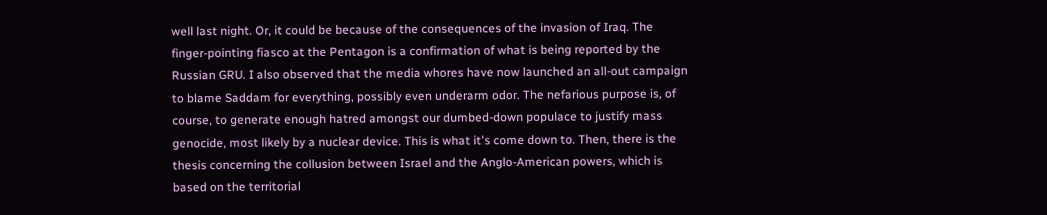well last night. Or, it could be because of the consequences of the invasion of Iraq. The finger-pointing fiasco at the Pentagon is a confirmation of what is being reported by the Russian GRU. I also observed that the media whores have now launched an all-out campaign to blame Saddam for everything, possibly even underarm odor. The nefarious purpose is, of course, to generate enough hatred amongst our dumbed-down populace to justify mass genocide, most likely by a nuclear device. This is what it's come down to. Then, there is the thesis concerning the collusion between Israel and the Anglo-American powers, which is based on the territorial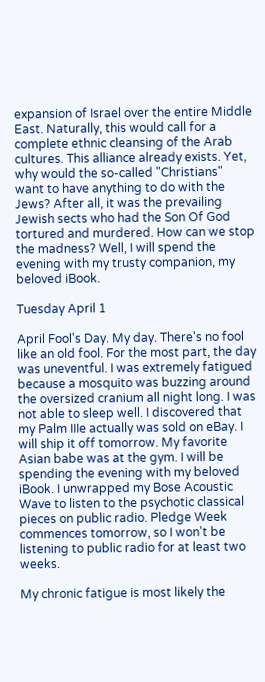expansion of Israel over the entire Middle East. Naturally, this would call for a complete ethnic cleansing of the Arab cultures. This alliance already exists. Yet, why would the so-called "Christians" want to have anything to do with the Jews? After all, it was the prevailing Jewish sects who had the Son Of God tortured and murdered. How can we stop the madness? Well, I will spend the evening with my trusty companion, my beloved iBook.

Tuesday April 1

April Fool's Day. My day. There's no fool like an old fool. For the most part, the day was uneventful. I was extremely fatigued because a mosquito was buzzing around the oversized cranium all night long. I was not able to sleep well. I discovered that my Palm IIIe actually was sold on eBay. I will ship it off tomorrow. My favorite Asian babe was at the gym. I will be spending the evening with my beloved iBook. I unwrapped my Bose Acoustic Wave to listen to the psychotic classical pieces on public radio. Pledge Week commences tomorrow, so I won't be listening to public radio for at least two weeks.

My chronic fatigue is most likely the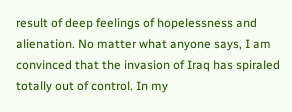result of deep feelings of hopelessness and alienation. No matter what anyone says, I am convinced that the invasion of Iraq has spiraled totally out of control. In my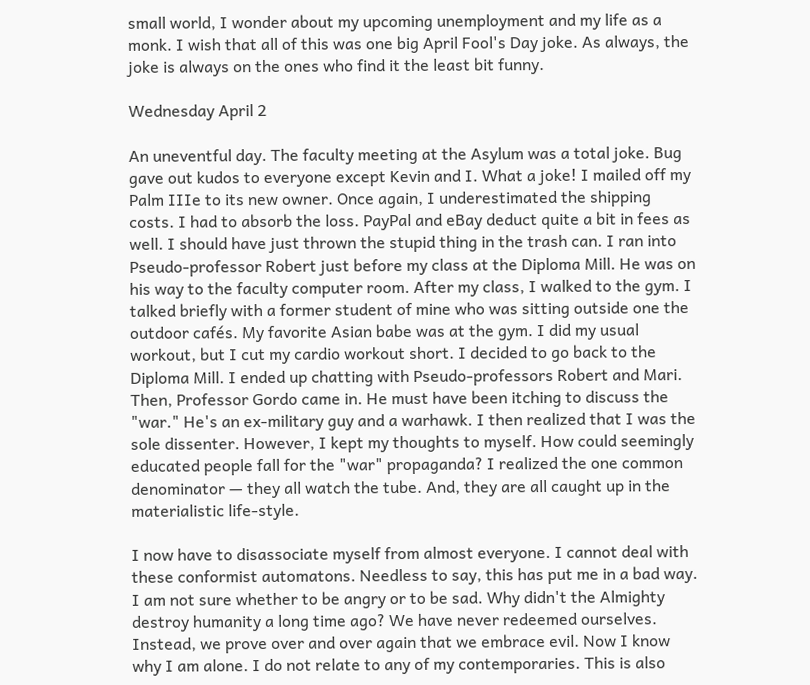small world, I wonder about my upcoming unemployment and my life as a monk. I wish that all of this was one big April Fool's Day joke. As always, the joke is always on the ones who find it the least bit funny.

Wednesday April 2

An uneventful day. The faculty meeting at the Asylum was a total joke. Bug gave out kudos to everyone except Kevin and I. What a joke! I mailed off my Palm IIIe to its new owner. Once again, I underestimated the shipping costs. I had to absorb the loss. PayPal and eBay deduct quite a bit in fees as well. I should have just thrown the stupid thing in the trash can. I ran into Pseudo-professor Robert just before my class at the Diploma Mill. He was on his way to the faculty computer room. After my class, I walked to the gym. I talked briefly with a former student of mine who was sitting outside one the outdoor cafés. My favorite Asian babe was at the gym. I did my usual workout, but I cut my cardio workout short. I decided to go back to the Diploma Mill. I ended up chatting with Pseudo-professors Robert and Mari. Then, Professor Gordo came in. He must have been itching to discuss the "war." He's an ex-military guy and a warhawk. I then realized that I was the sole dissenter. However, I kept my thoughts to myself. How could seemingly educated people fall for the "war" propaganda? I realized the one common denominator — they all watch the tube. And, they are all caught up in the materialistic life-style.

I now have to disassociate myself from almost everyone. I cannot deal with these conformist automatons. Needless to say, this has put me in a bad way. I am not sure whether to be angry or to be sad. Why didn't the Almighty destroy humanity a long time ago? We have never redeemed ourselves. Instead, we prove over and over again that we embrace evil. Now I know why I am alone. I do not relate to any of my contemporaries. This is also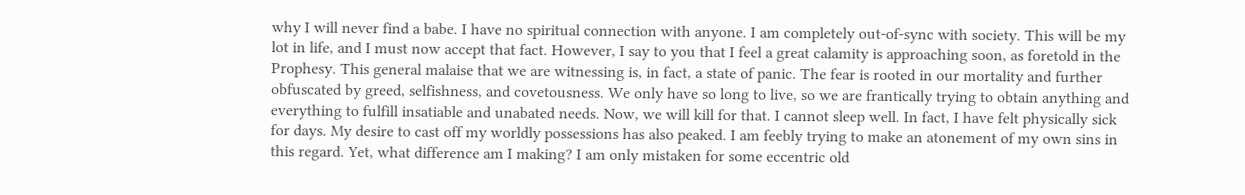why I will never find a babe. I have no spiritual connection with anyone. I am completely out-of-sync with society. This will be my lot in life, and I must now accept that fact. However, I say to you that I feel a great calamity is approaching soon, as foretold in the Prophesy. This general malaise that we are witnessing is, in fact, a state of panic. The fear is rooted in our mortality and further obfuscated by greed, selfishness, and covetousness. We only have so long to live, so we are frantically trying to obtain anything and everything to fulfill insatiable and unabated needs. Now, we will kill for that. I cannot sleep well. In fact, I have felt physically sick for days. My desire to cast off my worldly possessions has also peaked. I am feebly trying to make an atonement of my own sins in this regard. Yet, what difference am I making? I am only mistaken for some eccentric old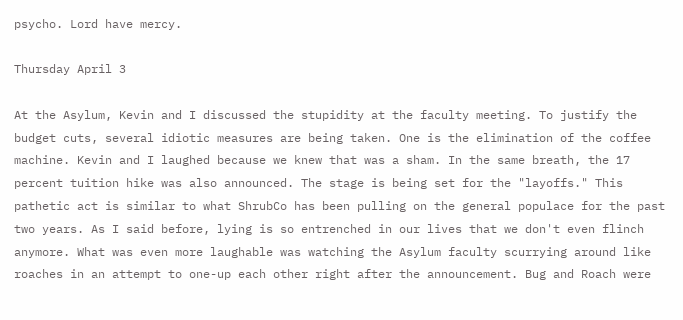psycho. Lord have mercy.

Thursday April 3

At the Asylum, Kevin and I discussed the stupidity at the faculty meeting. To justify the budget cuts, several idiotic measures are being taken. One is the elimination of the coffee machine. Kevin and I laughed because we knew that was a sham. In the same breath, the 17 percent tuition hike was also announced. The stage is being set for the "layoffs." This pathetic act is similar to what ShrubCo has been pulling on the general populace for the past two years. As I said before, lying is so entrenched in our lives that we don't even flinch anymore. What was even more laughable was watching the Asylum faculty scurrying around like roaches in an attempt to one-up each other right after the announcement. Bug and Roach were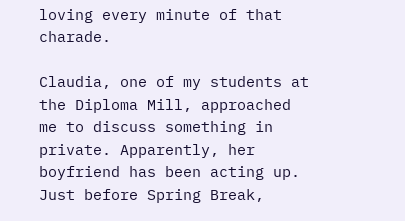loving every minute of that charade.

Claudia, one of my students at the Diploma Mill, approached me to discuss something in private. Apparently, her boyfriend has been acting up. Just before Spring Break,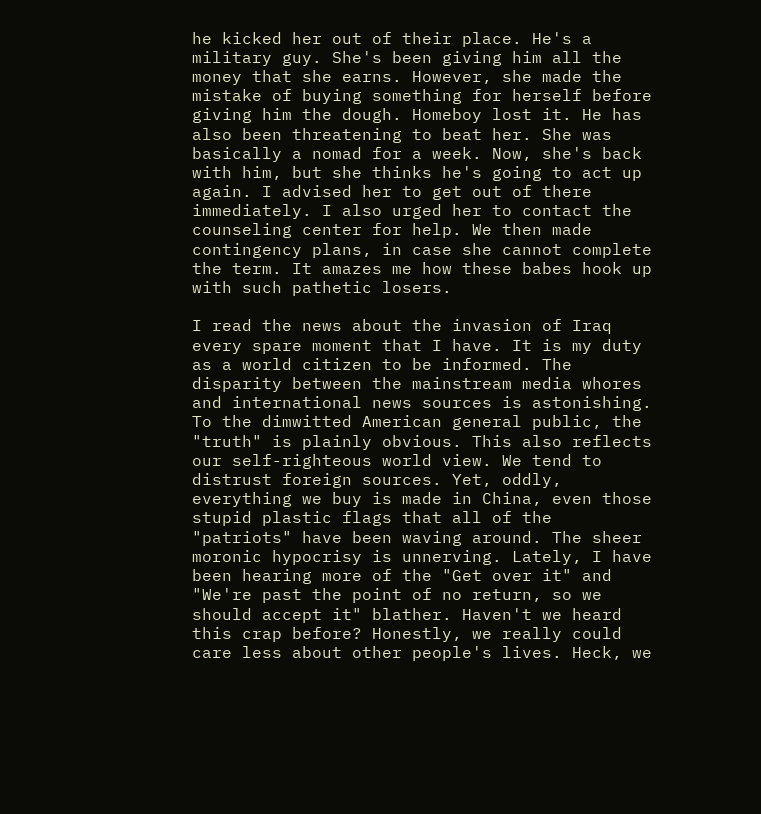he kicked her out of their place. He's a military guy. She's been giving him all the money that she earns. However, she made the mistake of buying something for herself before giving him the dough. Homeboy lost it. He has also been threatening to beat her. She was basically a nomad for a week. Now, she's back with him, but she thinks he's going to act up again. I advised her to get out of there immediately. I also urged her to contact the counseling center for help. We then made contingency plans, in case she cannot complete the term. It amazes me how these babes hook up with such pathetic losers.

I read the news about the invasion of Iraq every spare moment that I have. It is my duty as a world citizen to be informed. The disparity between the mainstream media whores and international news sources is astonishing. To the dimwitted American general public, the "truth" is plainly obvious. This also reflects our self-righteous world view. We tend to distrust foreign sources. Yet, oddly, everything we buy is made in China, even those stupid plastic flags that all of the "patriots" have been waving around. The sheer moronic hypocrisy is unnerving. Lately, I have been hearing more of the "Get over it" and "We're past the point of no return, so we should accept it" blather. Haven't we heard this crap before? Honestly, we really could care less about other people's lives. Heck, we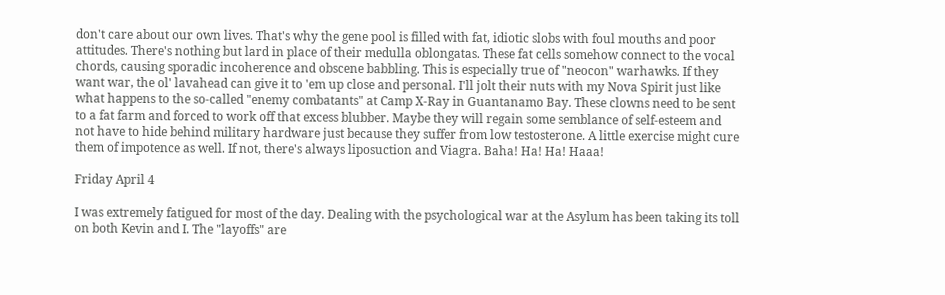don't care about our own lives. That's why the gene pool is filled with fat, idiotic slobs with foul mouths and poor attitudes. There's nothing but lard in place of their medulla oblongatas. These fat cells somehow connect to the vocal chords, causing sporadic incoherence and obscene babbling. This is especially true of "neocon" warhawks. If they want war, the ol' lavahead can give it to 'em up close and personal. I'll jolt their nuts with my Nova Spirit just like what happens to the so-called "enemy combatants" at Camp X-Ray in Guantanamo Bay. These clowns need to be sent to a fat farm and forced to work off that excess blubber. Maybe they will regain some semblance of self-esteem and not have to hide behind military hardware just because they suffer from low testosterone. A little exercise might cure them of impotence as well. If not, there's always liposuction and Viagra. Baha! Ha! Ha! Haaa!

Friday April 4

I was extremely fatigued for most of the day. Dealing with the psychological war at the Asylum has been taking its toll on both Kevin and I. The "layoffs" are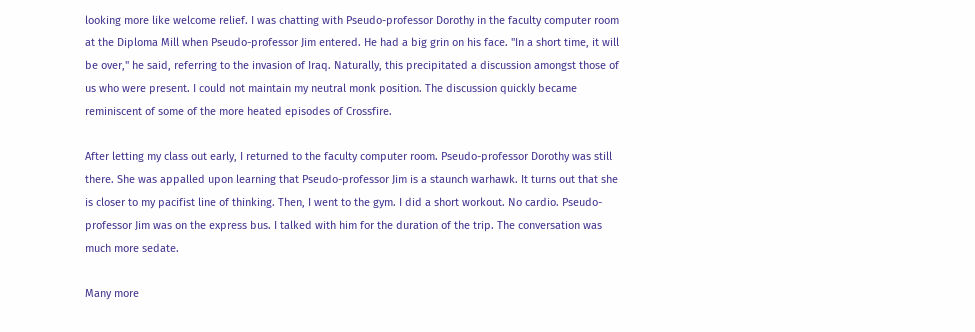looking more like welcome relief. I was chatting with Pseudo-professor Dorothy in the faculty computer room at the Diploma Mill when Pseudo-professor Jim entered. He had a big grin on his face. "In a short time, it will be over," he said, referring to the invasion of Iraq. Naturally, this precipitated a discussion amongst those of us who were present. I could not maintain my neutral monk position. The discussion quickly became reminiscent of some of the more heated episodes of Crossfire.

After letting my class out early, I returned to the faculty computer room. Pseudo-professor Dorothy was still there. She was appalled upon learning that Pseudo-professor Jim is a staunch warhawk. It turns out that she is closer to my pacifist line of thinking. Then, I went to the gym. I did a short workout. No cardio. Pseudo-professor Jim was on the express bus. I talked with him for the duration of the trip. The conversation was much more sedate.

Many more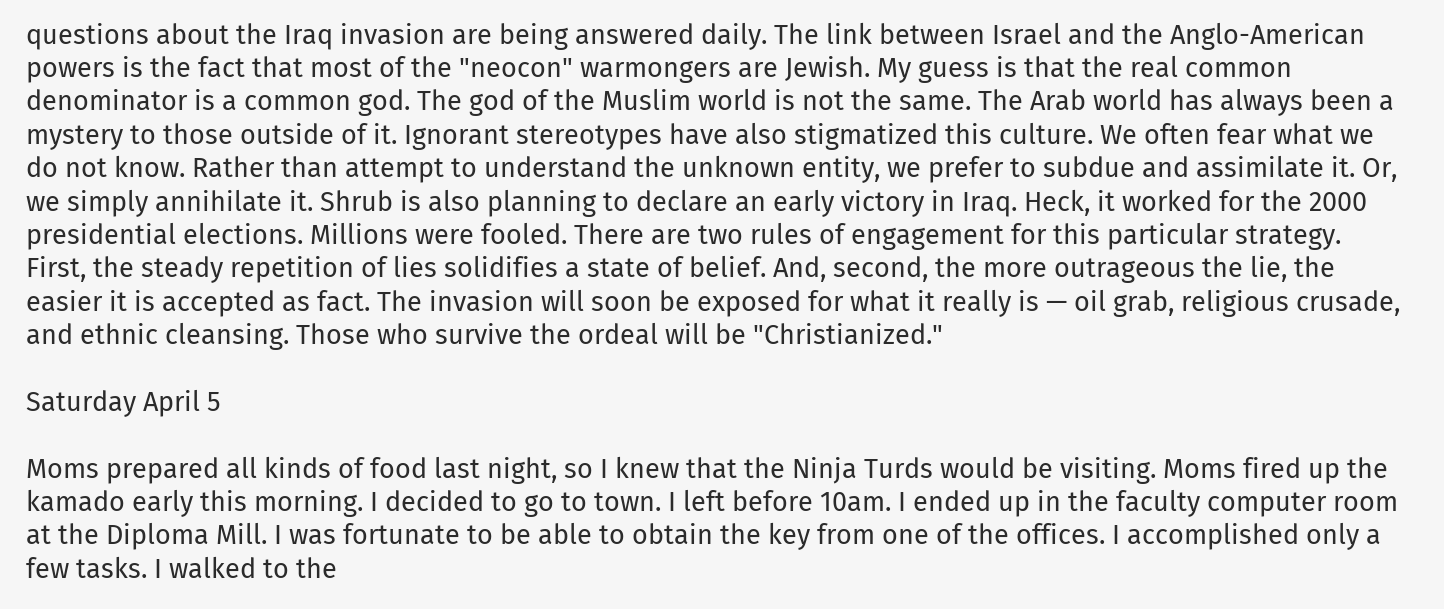questions about the Iraq invasion are being answered daily. The link between Israel and the Anglo-American powers is the fact that most of the "neocon" warmongers are Jewish. My guess is that the real common denominator is a common god. The god of the Muslim world is not the same. The Arab world has always been a mystery to those outside of it. Ignorant stereotypes have also stigmatized this culture. We often fear what we do not know. Rather than attempt to understand the unknown entity, we prefer to subdue and assimilate it. Or, we simply annihilate it. Shrub is also planning to declare an early victory in Iraq. Heck, it worked for the 2000 presidential elections. Millions were fooled. There are two rules of engagement for this particular strategy. First, the steady repetition of lies solidifies a state of belief. And, second, the more outrageous the lie, the easier it is accepted as fact. The invasion will soon be exposed for what it really is — oil grab, religious crusade, and ethnic cleansing. Those who survive the ordeal will be "Christianized."

Saturday April 5

Moms prepared all kinds of food last night, so I knew that the Ninja Turds would be visiting. Moms fired up the kamado early this morning. I decided to go to town. I left before 10am. I ended up in the faculty computer room at the Diploma Mill. I was fortunate to be able to obtain the key from one of the offices. I accomplished only a few tasks. I walked to the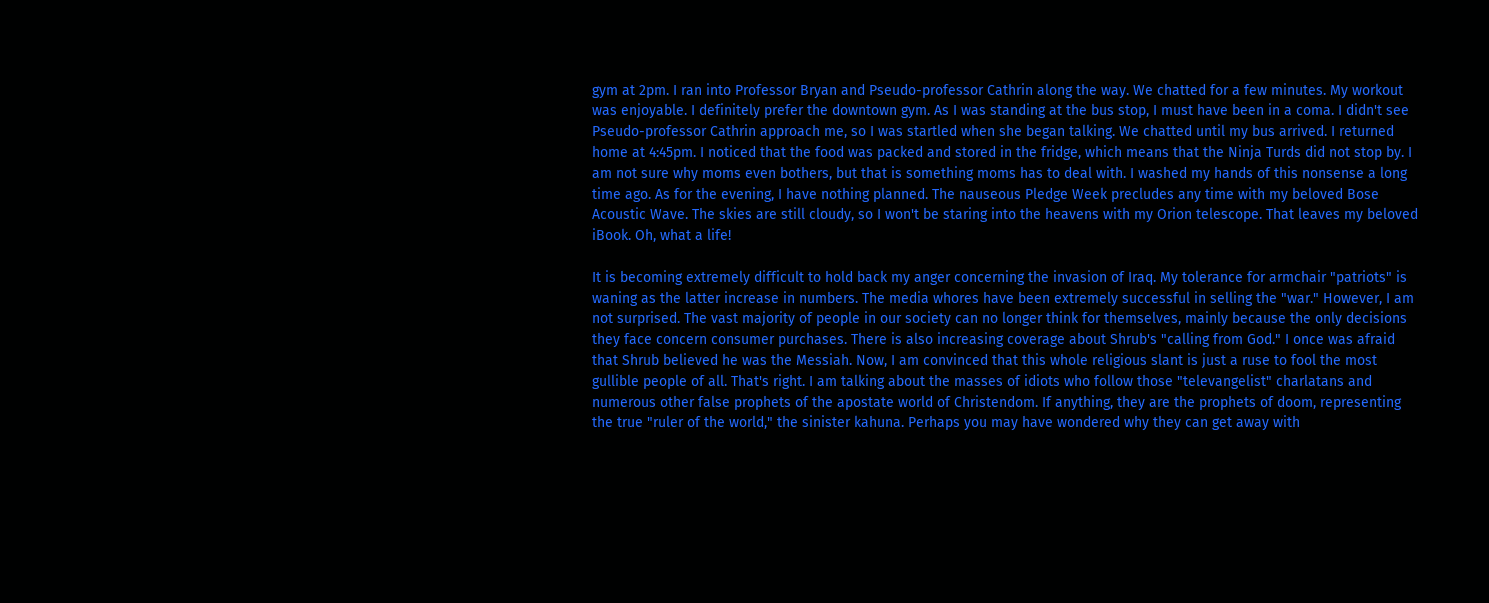gym at 2pm. I ran into Professor Bryan and Pseudo-professor Cathrin along the way. We chatted for a few minutes. My workout was enjoyable. I definitely prefer the downtown gym. As I was standing at the bus stop, I must have been in a coma. I didn't see Pseudo-professor Cathrin approach me, so I was startled when she began talking. We chatted until my bus arrived. I returned home at 4:45pm. I noticed that the food was packed and stored in the fridge, which means that the Ninja Turds did not stop by. I am not sure why moms even bothers, but that is something moms has to deal with. I washed my hands of this nonsense a long time ago. As for the evening, I have nothing planned. The nauseous Pledge Week precludes any time with my beloved Bose Acoustic Wave. The skies are still cloudy, so I won't be staring into the heavens with my Orion telescope. That leaves my beloved iBook. Oh, what a life!

It is becoming extremely difficult to hold back my anger concerning the invasion of Iraq. My tolerance for armchair "patriots" is waning as the latter increase in numbers. The media whores have been extremely successful in selling the "war." However, I am not surprised. The vast majority of people in our society can no longer think for themselves, mainly because the only decisions they face concern consumer purchases. There is also increasing coverage about Shrub's "calling from God." I once was afraid that Shrub believed he was the Messiah. Now, I am convinced that this whole religious slant is just a ruse to fool the most gullible people of all. That's right. I am talking about the masses of idiots who follow those "televangelist" charlatans and numerous other false prophets of the apostate world of Christendom. If anything, they are the prophets of doom, representing the true "ruler of the world," the sinister kahuna. Perhaps you may have wondered why they can get away with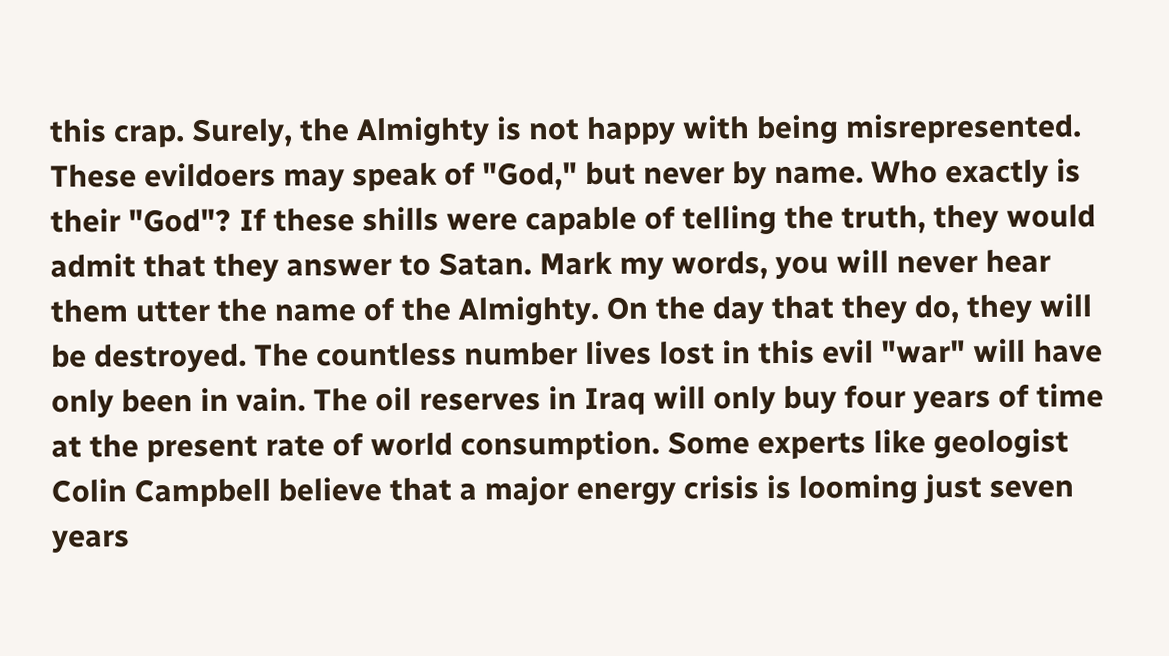this crap. Surely, the Almighty is not happy with being misrepresented. These evildoers may speak of "God," but never by name. Who exactly is their "God"? If these shills were capable of telling the truth, they would admit that they answer to Satan. Mark my words, you will never hear them utter the name of the Almighty. On the day that they do, they will be destroyed. The countless number lives lost in this evil "war" will have only been in vain. The oil reserves in Iraq will only buy four years of time at the present rate of world consumption. Some experts like geologist Colin Campbell believe that a major energy crisis is looming just seven years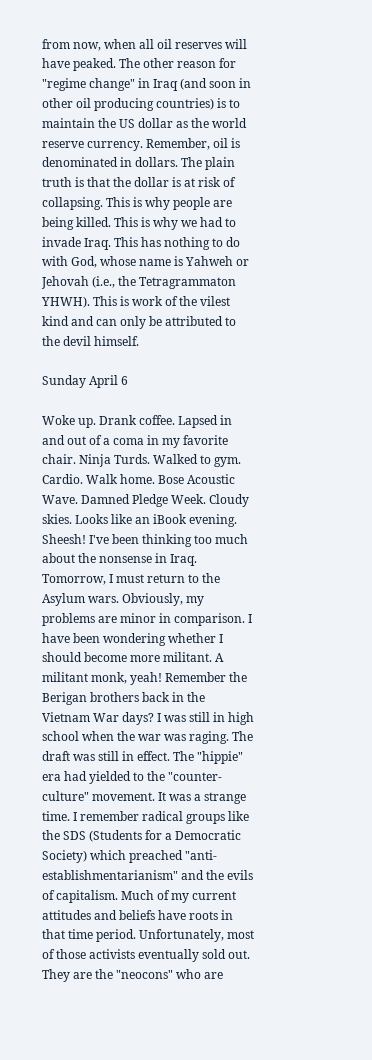from now, when all oil reserves will have peaked. The other reason for "regime change" in Iraq (and soon in other oil producing countries) is to maintain the US dollar as the world reserve currency. Remember, oil is denominated in dollars. The plain truth is that the dollar is at risk of collapsing. This is why people are being killed. This is why we had to invade Iraq. This has nothing to do with God, whose name is Yahweh or Jehovah (i.e., the Tetragrammaton YHWH). This is work of the vilest kind and can only be attributed to the devil himself.

Sunday April 6

Woke up. Drank coffee. Lapsed in and out of a coma in my favorite chair. Ninja Turds. Walked to gym. Cardio. Walk home. Bose Acoustic Wave. Damned Pledge Week. Cloudy skies. Looks like an iBook evening. Sheesh! I've been thinking too much about the nonsense in Iraq. Tomorrow, I must return to the Asylum wars. Obviously, my problems are minor in comparison. I have been wondering whether I should become more militant. A militant monk, yeah! Remember the Berigan brothers back in the Vietnam War days? I was still in high school when the war was raging. The draft was still in effect. The "hippie" era had yielded to the "counter-culture" movement. It was a strange time. I remember radical groups like the SDS (Students for a Democratic Society) which preached "anti-establishmentarianism" and the evils of capitalism. Much of my current attitudes and beliefs have roots in that time period. Unfortunately, most of those activists eventually sold out. They are the "neocons" who are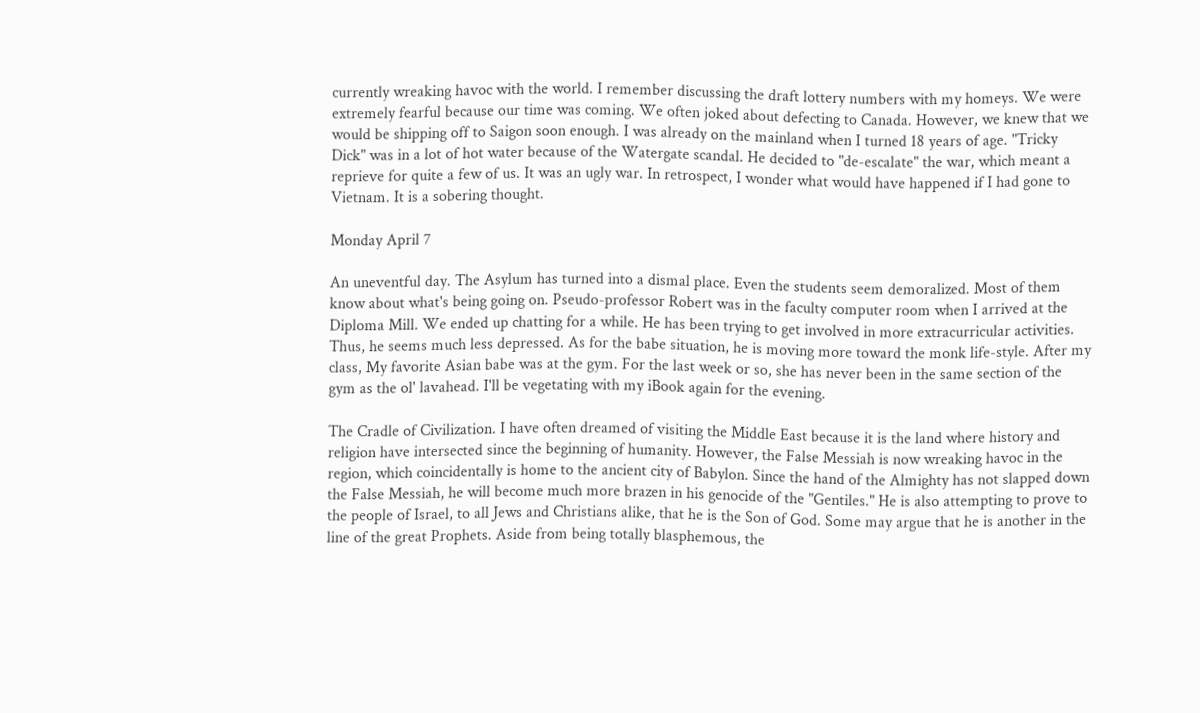currently wreaking havoc with the world. I remember discussing the draft lottery numbers with my homeys. We were extremely fearful because our time was coming. We often joked about defecting to Canada. However, we knew that we would be shipping off to Saigon soon enough. I was already on the mainland when I turned 18 years of age. "Tricky Dick" was in a lot of hot water because of the Watergate scandal. He decided to "de-escalate" the war, which meant a reprieve for quite a few of us. It was an ugly war. In retrospect, I wonder what would have happened if I had gone to Vietnam. It is a sobering thought.

Monday April 7

An uneventful day. The Asylum has turned into a dismal place. Even the students seem demoralized. Most of them know about what's being going on. Pseudo-professor Robert was in the faculty computer room when I arrived at the Diploma Mill. We ended up chatting for a while. He has been trying to get involved in more extracurricular activities. Thus, he seems much less depressed. As for the babe situation, he is moving more toward the monk life-style. After my class, My favorite Asian babe was at the gym. For the last week or so, she has never been in the same section of the gym as the ol' lavahead. I'll be vegetating with my iBook again for the evening.

The Cradle of Civilization. I have often dreamed of visiting the Middle East because it is the land where history and religion have intersected since the beginning of humanity. However, the False Messiah is now wreaking havoc in the region, which coincidentally is home to the ancient city of Babylon. Since the hand of the Almighty has not slapped down the False Messiah, he will become much more brazen in his genocide of the "Gentiles." He is also attempting to prove to the people of Israel, to all Jews and Christians alike, that he is the Son of God. Some may argue that he is another in the line of the great Prophets. Aside from being totally blasphemous, the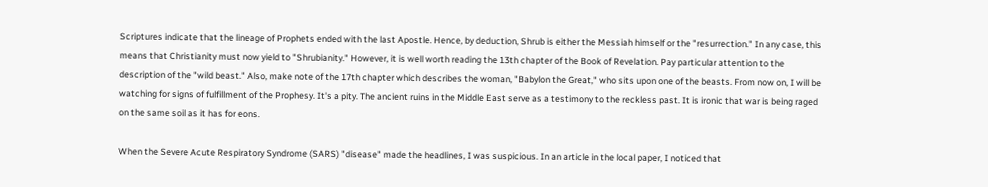Scriptures indicate that the lineage of Prophets ended with the last Apostle. Hence, by deduction, Shrub is either the Messiah himself or the "resurrection." In any case, this means that Christianity must now yield to "Shrubianity." However, it is well worth reading the 13th chapter of the Book of Revelation. Pay particular attention to the description of the "wild beast." Also, make note of the 17th chapter which describes the woman, "Babylon the Great," who sits upon one of the beasts. From now on, I will be watching for signs of fulfillment of the Prophesy. It's a pity. The ancient ruins in the Middle East serve as a testimony to the reckless past. It is ironic that war is being raged on the same soil as it has for eons.

When the Severe Acute Respiratory Syndrome (SARS) "disease" made the headlines, I was suspicious. In an article in the local paper, I noticed that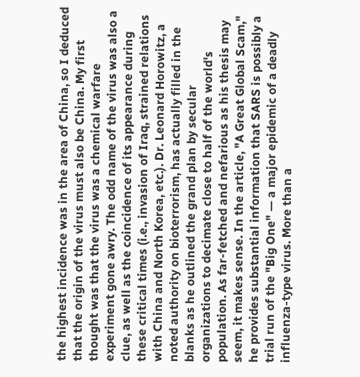the highest incidence was in the area of China, so I deduced that the origin of the virus must also be China. My first thought was that the virus was a chemical warfare experiment gone awry. The odd name of the virus was also a clue, as well as the coincidence of its appearance during these critical times (i.e., invasion of Iraq, strained relations with China and North Korea, etc.). Dr. Leonard Horowitz, a noted authority on bioterrorism, has actually filled in the blanks as he outlined the grand plan by secular organizations to decimate close to half of the world's population. As far-fetched and nefarious as his thesis may seem, it makes sense. In the article, "A Great Global Scam," he provides substantial information that SARS is possibly a trial run of the "Big One" — a major epidemic of a deadly influenza-type virus. More than a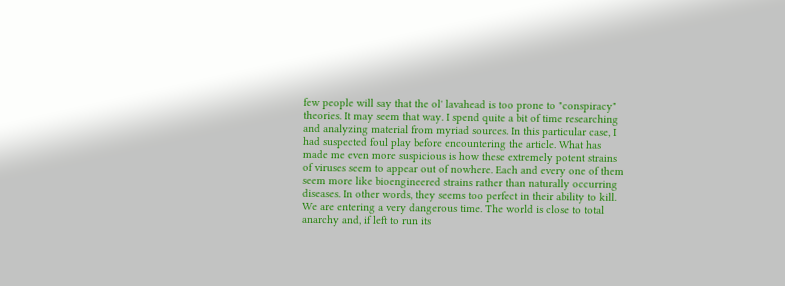few people will say that the ol' lavahead is too prone to "conspiracy" theories. It may seem that way. I spend quite a bit of time researching and analyzing material from myriad sources. In this particular case, I had suspected foul play before encountering the article. What has made me even more suspicious is how these extremely potent strains of viruses seem to appear out of nowhere. Each and every one of them seem more like bioengineered strains rather than naturally occurring diseases. In other words, they seems too perfect in their ability to kill. We are entering a very dangerous time. The world is close to total anarchy and, if left to run its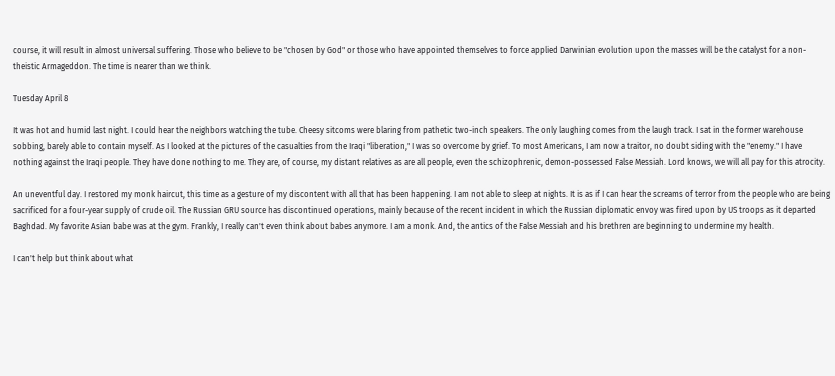course, it will result in almost universal suffering. Those who believe to be "chosen by God" or those who have appointed themselves to force applied Darwinian evolution upon the masses will be the catalyst for a non-theistic Armageddon. The time is nearer than we think.

Tuesday April 8

It was hot and humid last night. I could hear the neighbors watching the tube. Cheesy sitcoms were blaring from pathetic two-inch speakers. The only laughing comes from the laugh track. I sat in the former warehouse sobbing, barely able to contain myself. As I looked at the pictures of the casualties from the Iraqi "liberation," I was so overcome by grief. To most Americans, I am now a traitor, no doubt siding with the "enemy." I have nothing against the Iraqi people. They have done nothing to me. They are, of course, my distant relatives as are all people, even the schizophrenic, demon-possessed False Messiah. Lord knows, we will all pay for this atrocity.

An uneventful day. I restored my monk haircut, this time as a gesture of my discontent with all that has been happening. I am not able to sleep at nights. It is as if I can hear the screams of terror from the people who are being sacrificed for a four-year supply of crude oil. The Russian GRU source has discontinued operations, mainly because of the recent incident in which the Russian diplomatic envoy was fired upon by US troops as it departed Baghdad. My favorite Asian babe was at the gym. Frankly, I really can't even think about babes anymore. I am a monk. And, the antics of the False Messiah and his brethren are beginning to undermine my health.

I can't help but think about what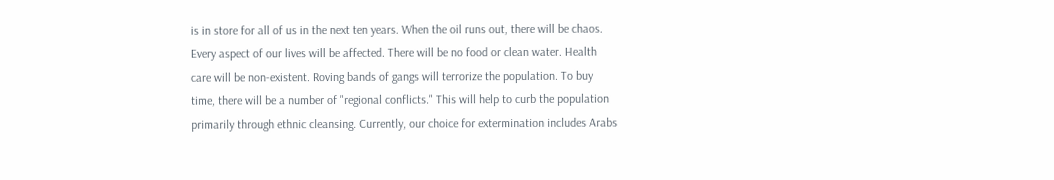is in store for all of us in the next ten years. When the oil runs out, there will be chaos. Every aspect of our lives will be affected. There will be no food or clean water. Health care will be non-existent. Roving bands of gangs will terrorize the population. To buy time, there will be a number of "regional conflicts." This will help to curb the population primarily through ethnic cleansing. Currently, our choice for extermination includes Arabs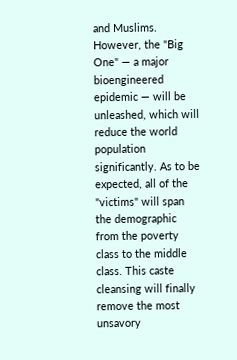and Muslims. However, the "Big One" — a major bioengineered epidemic — will be unleashed, which will reduce the world population significantly. As to be expected, all of the "victims" will span the demographic from the poverty class to the middle class. This caste cleansing will finally remove the most unsavory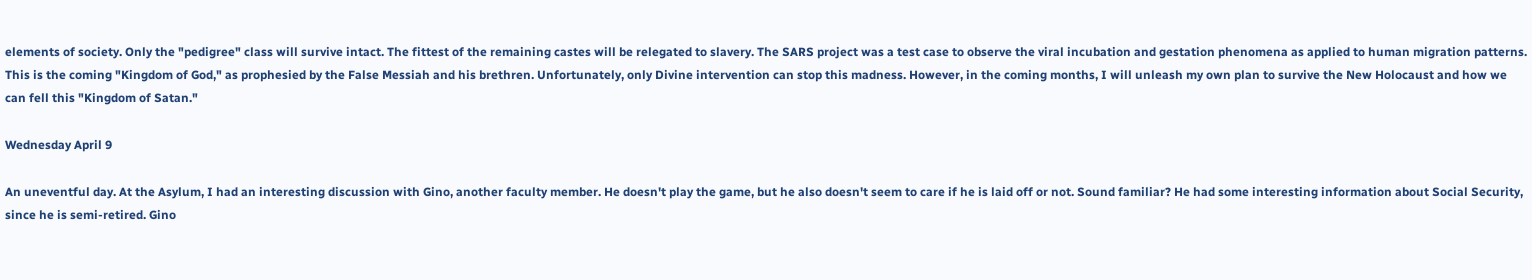elements of society. Only the "pedigree" class will survive intact. The fittest of the remaining castes will be relegated to slavery. The SARS project was a test case to observe the viral incubation and gestation phenomena as applied to human migration patterns. This is the coming "Kingdom of God," as prophesied by the False Messiah and his brethren. Unfortunately, only Divine intervention can stop this madness. However, in the coming months, I will unleash my own plan to survive the New Holocaust and how we can fell this "Kingdom of Satan."

Wednesday April 9

An uneventful day. At the Asylum, I had an interesting discussion with Gino, another faculty member. He doesn't play the game, but he also doesn't seem to care if he is laid off or not. Sound familiar? He had some interesting information about Social Security, since he is semi-retired. Gino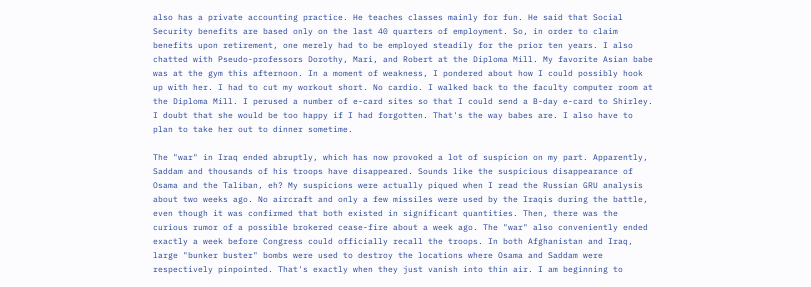also has a private accounting practice. He teaches classes mainly for fun. He said that Social Security benefits are based only on the last 40 quarters of employment. So, in order to claim benefits upon retirement, one merely had to be employed steadily for the prior ten years. I also chatted with Pseudo-professors Dorothy, Mari, and Robert at the Diploma Mill. My favorite Asian babe was at the gym this afternoon. In a moment of weakness, I pondered about how I could possibly hook up with her. I had to cut my workout short. No cardio. I walked back to the faculty computer room at the Diploma Mill. I perused a number of e-card sites so that I could send a B-day e-card to Shirley. I doubt that she would be too happy if I had forgotten. That's the way babes are. I also have to plan to take her out to dinner sometime.

The "war" in Iraq ended abruptly, which has now provoked a lot of suspicion on my part. Apparently, Saddam and thousands of his troops have disappeared. Sounds like the suspicious disappearance of Osama and the Taliban, eh? My suspicions were actually piqued when I read the Russian GRU analysis about two weeks ago. No aircraft and only a few missiles were used by the Iraqis during the battle, even though it was confirmed that both existed in significant quantities. Then, there was the curious rumor of a possible brokered cease-fire about a week ago. The "war" also conveniently ended exactly a week before Congress could officially recall the troops. In both Afghanistan and Iraq, large "bunker buster" bombs were used to destroy the locations where Osama and Saddam were respectively pinpointed. That's exactly when they just vanish into thin air. I am beginning to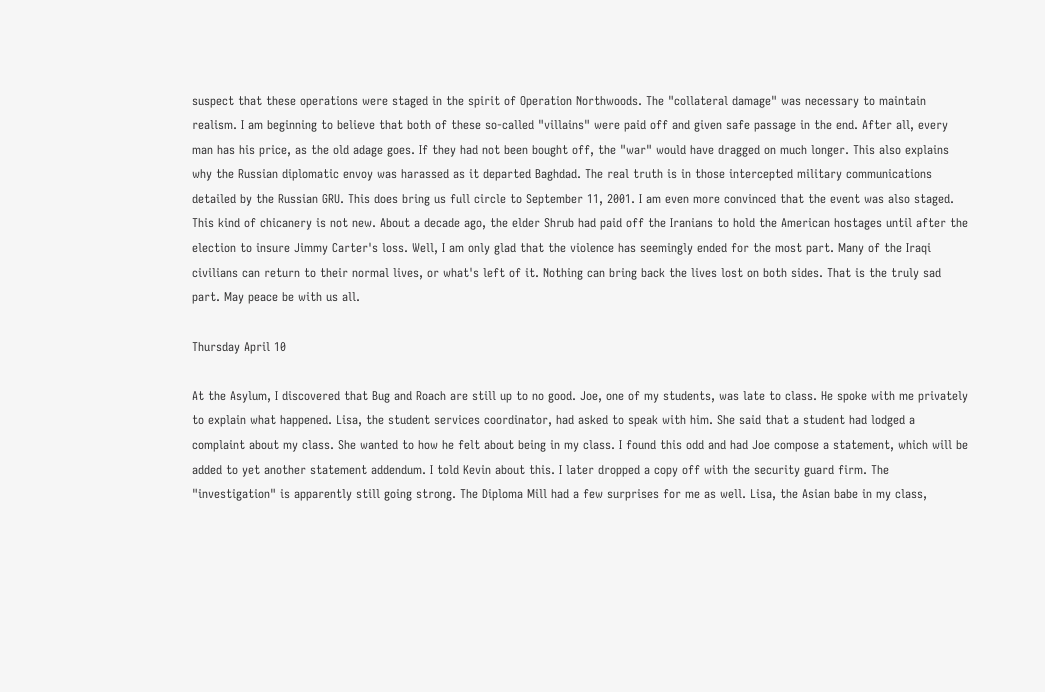suspect that these operations were staged in the spirit of Operation Northwoods. The "collateral damage" was necessary to maintain realism. I am beginning to believe that both of these so-called "villains" were paid off and given safe passage in the end. After all, every man has his price, as the old adage goes. If they had not been bought off, the "war" would have dragged on much longer. This also explains why the Russian diplomatic envoy was harassed as it departed Baghdad. The real truth is in those intercepted military communications detailed by the Russian GRU. This does bring us full circle to September 11, 2001. I am even more convinced that the event was also staged. This kind of chicanery is not new. About a decade ago, the elder Shrub had paid off the Iranians to hold the American hostages until after the election to insure Jimmy Carter's loss. Well, I am only glad that the violence has seemingly ended for the most part. Many of the Iraqi civilians can return to their normal lives, or what's left of it. Nothing can bring back the lives lost on both sides. That is the truly sad part. May peace be with us all.

Thursday April 10

At the Asylum, I discovered that Bug and Roach are still up to no good. Joe, one of my students, was late to class. He spoke with me privately to explain what happened. Lisa, the student services coordinator, had asked to speak with him. She said that a student had lodged a complaint about my class. She wanted to how he felt about being in my class. I found this odd and had Joe compose a statement, which will be added to yet another statement addendum. I told Kevin about this. I later dropped a copy off with the security guard firm. The "investigation" is apparently still going strong. The Diploma Mill had a few surprises for me as well. Lisa, the Asian babe in my class,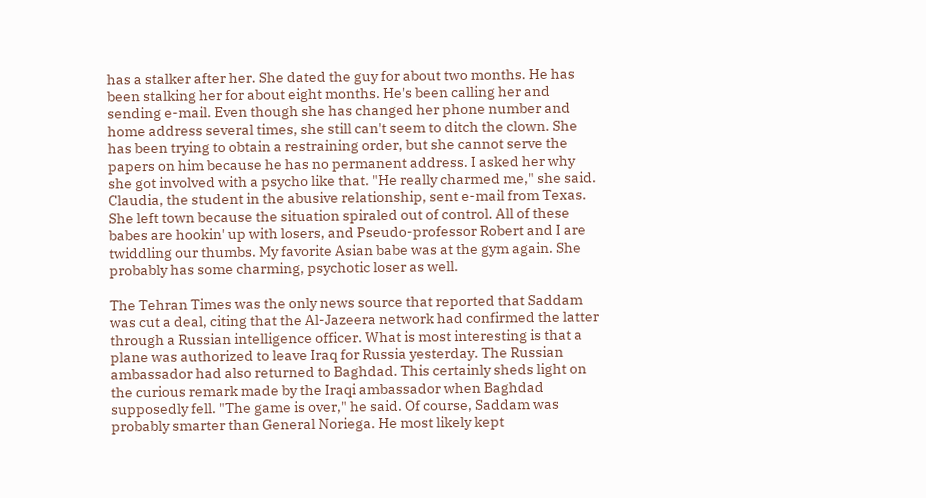has a stalker after her. She dated the guy for about two months. He has been stalking her for about eight months. He's been calling her and sending e-mail. Even though she has changed her phone number and home address several times, she still can't seem to ditch the clown. She has been trying to obtain a restraining order, but she cannot serve the papers on him because he has no permanent address. I asked her why she got involved with a psycho like that. "He really charmed me," she said. Claudia, the student in the abusive relationship, sent e-mail from Texas. She left town because the situation spiraled out of control. All of these babes are hookin' up with losers, and Pseudo-professor Robert and I are twiddling our thumbs. My favorite Asian babe was at the gym again. She probably has some charming, psychotic loser as well.

The Tehran Times was the only news source that reported that Saddam was cut a deal, citing that the Al-Jazeera network had confirmed the latter through a Russian intelligence officer. What is most interesting is that a plane was authorized to leave Iraq for Russia yesterday. The Russian ambassador had also returned to Baghdad. This certainly sheds light on the curious remark made by the Iraqi ambassador when Baghdad supposedly fell. "The game is over," he said. Of course, Saddam was probably smarter than General Noriega. He most likely kept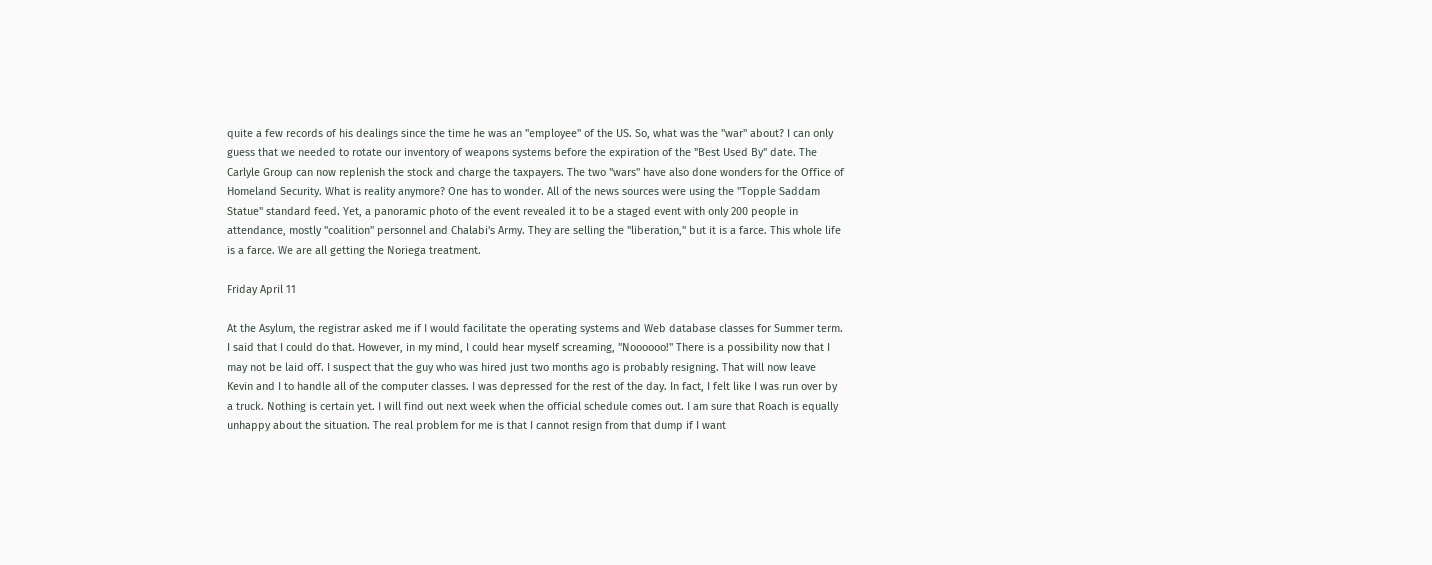quite a few records of his dealings since the time he was an "employee" of the US. So, what was the "war" about? I can only guess that we needed to rotate our inventory of weapons systems before the expiration of the "Best Used By" date. The Carlyle Group can now replenish the stock and charge the taxpayers. The two "wars" have also done wonders for the Office of Homeland Security. What is reality anymore? One has to wonder. All of the news sources were using the "Topple Saddam Statue" standard feed. Yet, a panoramic photo of the event revealed it to be a staged event with only 200 people in attendance, mostly "coalition" personnel and Chalabi's Army. They are selling the "liberation," but it is a farce. This whole life is a farce. We are all getting the Noriega treatment.

Friday April 11

At the Asylum, the registrar asked me if I would facilitate the operating systems and Web database classes for Summer term. I said that I could do that. However, in my mind, I could hear myself screaming, "Noooooo!" There is a possibility now that I may not be laid off. I suspect that the guy who was hired just two months ago is probably resigning. That will now leave Kevin and I to handle all of the computer classes. I was depressed for the rest of the day. In fact, I felt like I was run over by a truck. Nothing is certain yet. I will find out next week when the official schedule comes out. I am sure that Roach is equally unhappy about the situation. The real problem for me is that I cannot resign from that dump if I want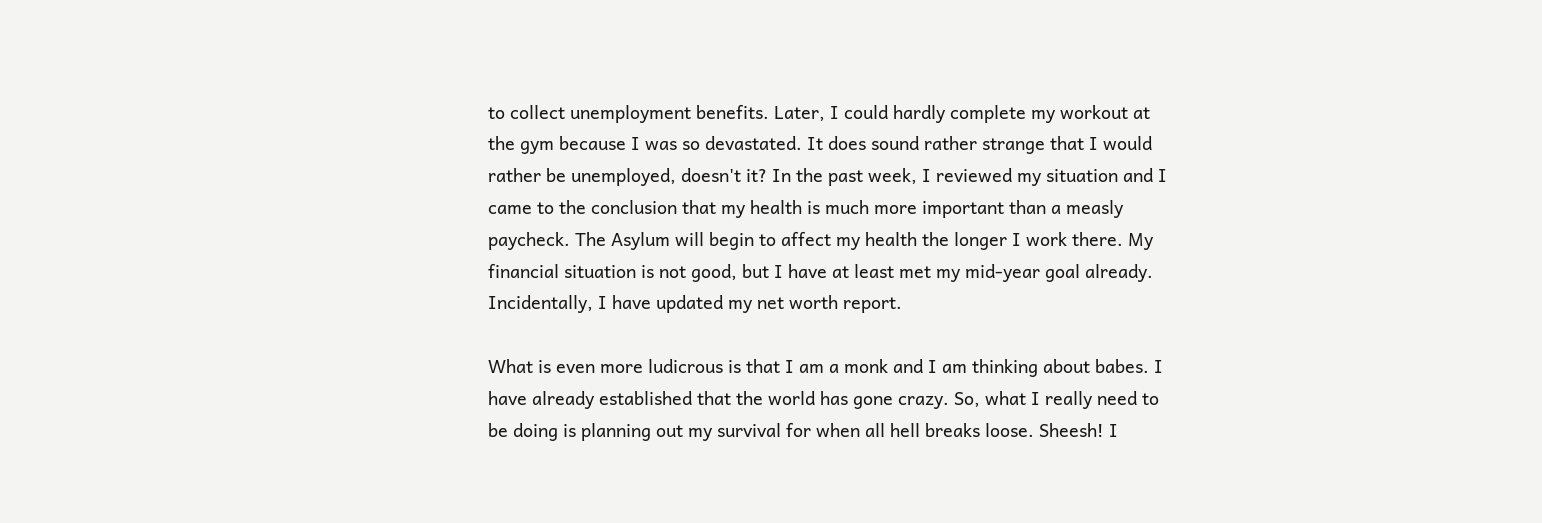to collect unemployment benefits. Later, I could hardly complete my workout at the gym because I was so devastated. It does sound rather strange that I would rather be unemployed, doesn't it? In the past week, I reviewed my situation and I came to the conclusion that my health is much more important than a measly paycheck. The Asylum will begin to affect my health the longer I work there. My financial situation is not good, but I have at least met my mid-year goal already. Incidentally, I have updated my net worth report.

What is even more ludicrous is that I am a monk and I am thinking about babes. I have already established that the world has gone crazy. So, what I really need to be doing is planning out my survival for when all hell breaks loose. Sheesh! I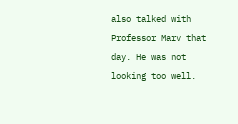also talked with Professor Marv that day. He was not looking too well.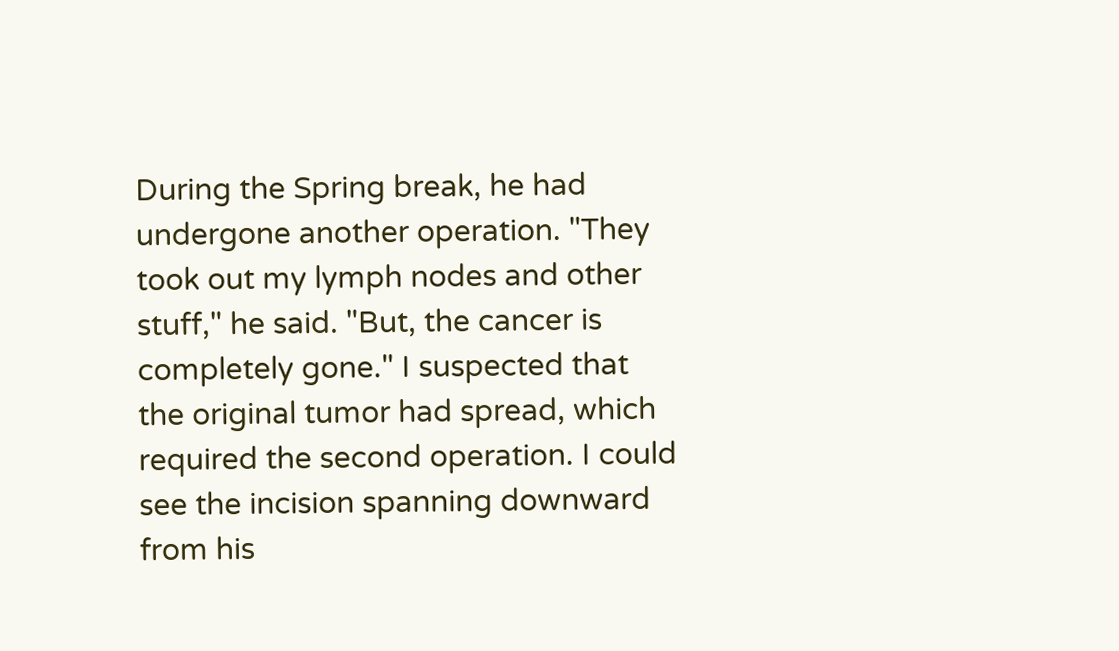During the Spring break, he had undergone another operation. "They took out my lymph nodes and other stuff," he said. "But, the cancer is completely gone." I suspected that the original tumor had spread, which required the second operation. I could see the incision spanning downward from his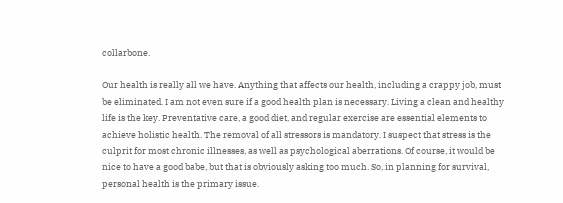collarbone.

Our health is really all we have. Anything that affects our health, including a crappy job, must be eliminated. I am not even sure if a good health plan is necessary. Living a clean and healthy life is the key. Preventative care, a good diet, and regular exercise are essential elements to achieve holistic health. The removal of all stressors is mandatory. I suspect that stress is the culprit for most chronic illnesses, as well as psychological aberrations. Of course, it would be nice to have a good babe, but that is obviously asking too much. So, in planning for survival, personal health is the primary issue.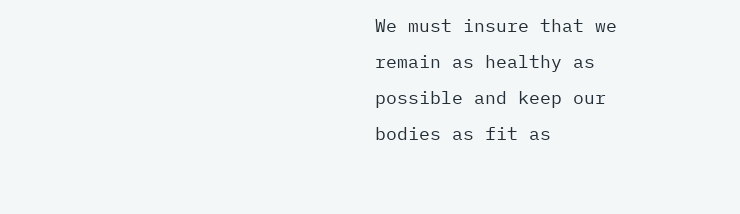We must insure that we remain as healthy as possible and keep our bodies as fit as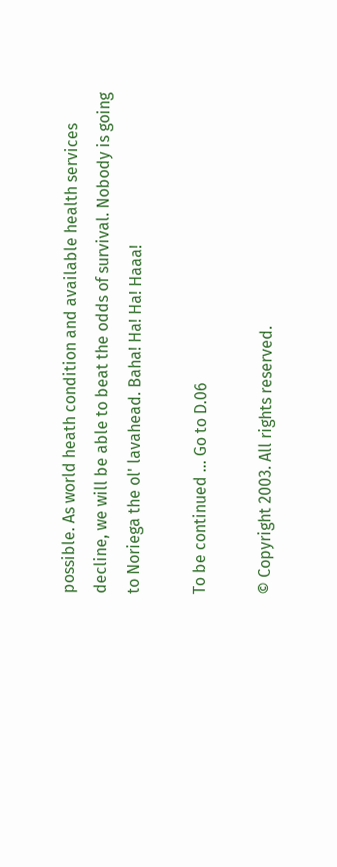possible. As world heath condition and available health services decline, we will be able to beat the odds of survival. Nobody is going to Noriega the ol' lavahead. Baha! Ha! Ha! Haaa!

To be continued ... Go to D.06

© Copyright 2003. All rights reserved.